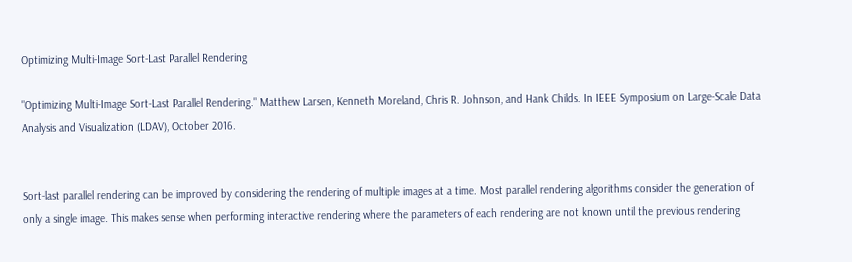Optimizing Multi-Image Sort-Last Parallel Rendering

"Optimizing Multi-Image Sort-Last Parallel Rendering." Matthew Larsen, Kenneth Moreland, Chris R. Johnson, and Hank Childs. In IEEE Symposium on Large-Scale Data Analysis and Visualization (LDAV), October 2016.


Sort-last parallel rendering can be improved by considering the rendering of multiple images at a time. Most parallel rendering algorithms consider the generation of only a single image. This makes sense when performing interactive rendering where the parameters of each rendering are not known until the previous rendering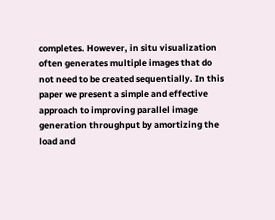completes. However, in situ visualization often generates multiple images that do not need to be created sequentially. In this paper we present a simple and effective approach to improving parallel image generation throughput by amortizing the load and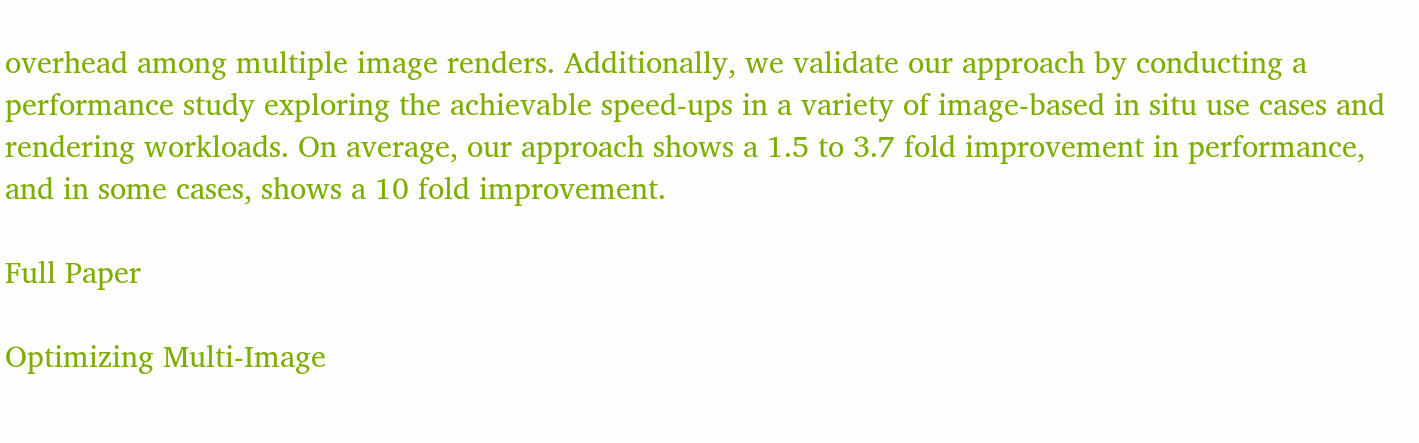overhead among multiple image renders. Additionally, we validate our approach by conducting a performance study exploring the achievable speed-ups in a variety of image-based in situ use cases and rendering workloads. On average, our approach shows a 1.5 to 3.7 fold improvement in performance, and in some cases, shows a 10 fold improvement.

Full Paper

Optimizing Multi-Image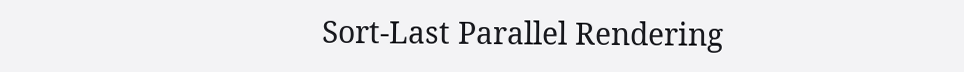Sort-Last Parallel Rendering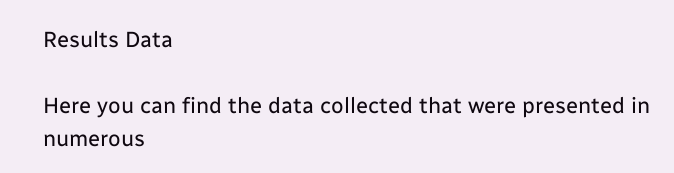Results Data

Here you can find the data collected that were presented in numerous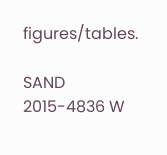figures/tables.

SAND 2015-4836 W